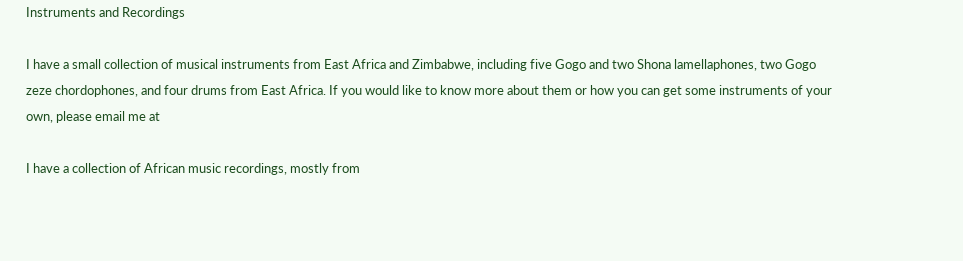Instruments and Recordings

I have a small collection of musical instruments from East Africa and Zimbabwe, including five Gogo and two Shona lamellaphones, two Gogo zeze chordophones, and four drums from East Africa. If you would like to know more about them or how you can get some instruments of your own, please email me at

I have a collection of African music recordings, mostly from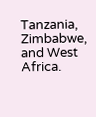Tanzania, Zimbabwe, and West Africa.